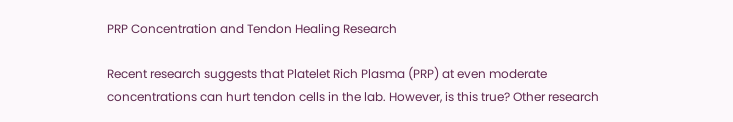PRP Concentration and Tendon Healing Research

Recent research suggests that Platelet Rich Plasma (PRP) at even moderate concentrations can hurt tendon cells in the lab. However, is this true? Other research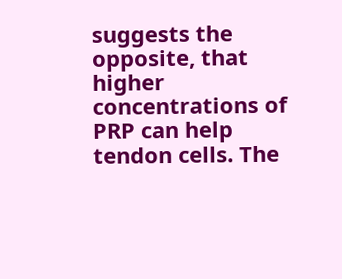suggests the opposite, that higher concentrations of PRP can help tendon cells. The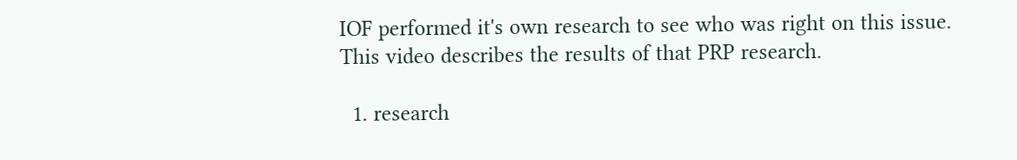IOF performed it's own research to see who was right on this issue. This video describes the results of that PRP research.

  1. research